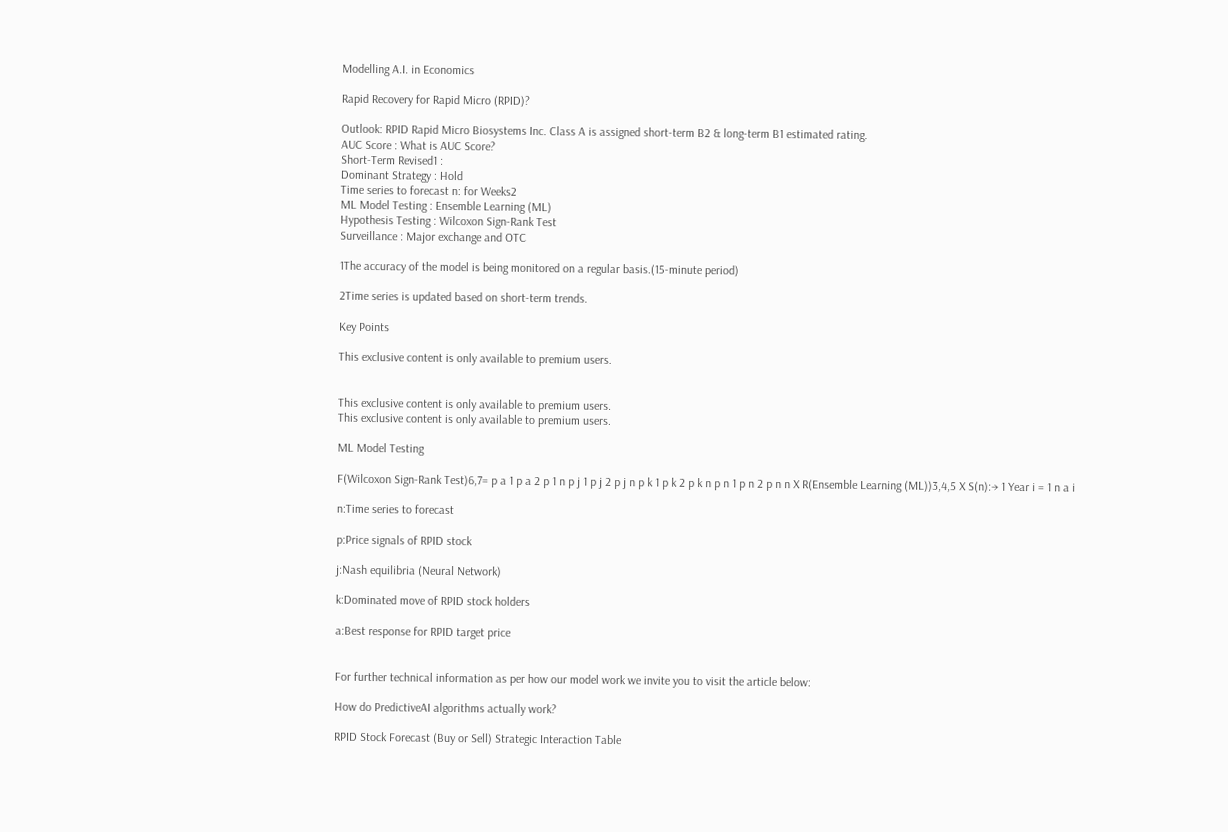Modelling A.I. in Economics

Rapid Recovery for Rapid Micro (RPID)?

Outlook: RPID Rapid Micro Biosystems Inc. Class A is assigned short-term B2 & long-term B1 estimated rating.
AUC Score : What is AUC Score?
Short-Term Revised1 :
Dominant Strategy : Hold
Time series to forecast n: for Weeks2
ML Model Testing : Ensemble Learning (ML)
Hypothesis Testing : Wilcoxon Sign-Rank Test
Surveillance : Major exchange and OTC

1The accuracy of the model is being monitored on a regular basis.(15-minute period)

2Time series is updated based on short-term trends.

Key Points

This exclusive content is only available to premium users.


This exclusive content is only available to premium users.
This exclusive content is only available to premium users.

ML Model Testing

F(Wilcoxon Sign-Rank Test)6,7= p a 1 p a 2 p 1 n p j 1 p j 2 p j n p k 1 p k 2 p k n p n 1 p n 2 p n n X R(Ensemble Learning (ML))3,4,5 X S(n):→ 1 Year i = 1 n a i

n:Time series to forecast

p:Price signals of RPID stock

j:Nash equilibria (Neural Network)

k:Dominated move of RPID stock holders

a:Best response for RPID target price


For further technical information as per how our model work we invite you to visit the article below:

How do PredictiveAI algorithms actually work?

RPID Stock Forecast (Buy or Sell) Strategic Interaction Table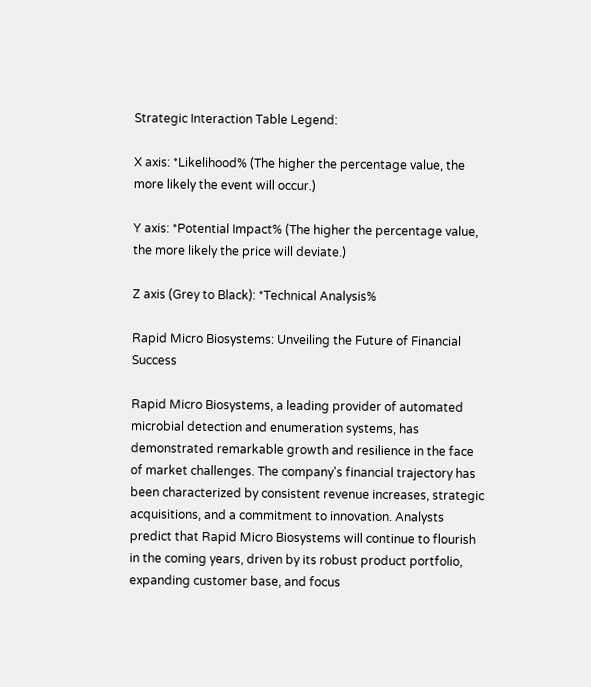Strategic Interaction Table Legend:

X axis: *Likelihood% (The higher the percentage value, the more likely the event will occur.)

Y axis: *Potential Impact% (The higher the percentage value, the more likely the price will deviate.)

Z axis (Grey to Black): *Technical Analysis%

Rapid Micro Biosystems: Unveiling the Future of Financial Success

Rapid Micro Biosystems, a leading provider of automated microbial detection and enumeration systems, has demonstrated remarkable growth and resilience in the face of market challenges. The company's financial trajectory has been characterized by consistent revenue increases, strategic acquisitions, and a commitment to innovation. Analysts predict that Rapid Micro Biosystems will continue to flourish in the coming years, driven by its robust product portfolio, expanding customer base, and focus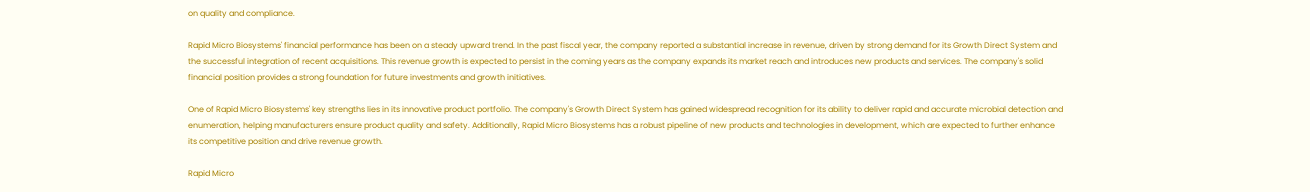on quality and compliance.

Rapid Micro Biosystems' financial performance has been on a steady upward trend. In the past fiscal year, the company reported a substantial increase in revenue, driven by strong demand for its Growth Direct System and the successful integration of recent acquisitions. This revenue growth is expected to persist in the coming years as the company expands its market reach and introduces new products and services. The company's solid financial position provides a strong foundation for future investments and growth initiatives.

One of Rapid Micro Biosystems' key strengths lies in its innovative product portfolio. The company's Growth Direct System has gained widespread recognition for its ability to deliver rapid and accurate microbial detection and enumeration, helping manufacturers ensure product quality and safety. Additionally, Rapid Micro Biosystems has a robust pipeline of new products and technologies in development, which are expected to further enhance its competitive position and drive revenue growth.

Rapid Micro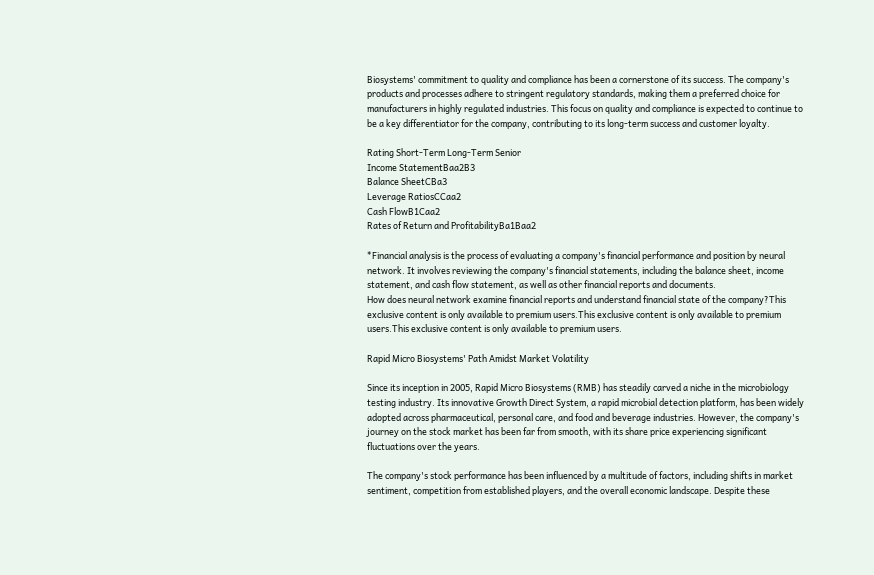Biosystems' commitment to quality and compliance has been a cornerstone of its success. The company's products and processes adhere to stringent regulatory standards, making them a preferred choice for manufacturers in highly regulated industries. This focus on quality and compliance is expected to continue to be a key differentiator for the company, contributing to its long-term success and customer loyalty.

Rating Short-Term Long-Term Senior
Income StatementBaa2B3
Balance SheetCBa3
Leverage RatiosCCaa2
Cash FlowB1Caa2
Rates of Return and ProfitabilityBa1Baa2

*Financial analysis is the process of evaluating a company's financial performance and position by neural network. It involves reviewing the company's financial statements, including the balance sheet, income statement, and cash flow statement, as well as other financial reports and documents.
How does neural network examine financial reports and understand financial state of the company?This exclusive content is only available to premium users.This exclusive content is only available to premium users.This exclusive content is only available to premium users.

Rapid Micro Biosystems' Path Amidst Market Volatility

Since its inception in 2005, Rapid Micro Biosystems (RMB) has steadily carved a niche in the microbiology testing industry. Its innovative Growth Direct System, a rapid microbial detection platform, has been widely adopted across pharmaceutical, personal care, and food and beverage industries. However, the company's journey on the stock market has been far from smooth, with its share price experiencing significant fluctuations over the years.

The company's stock performance has been influenced by a multitude of factors, including shifts in market sentiment, competition from established players, and the overall economic landscape. Despite these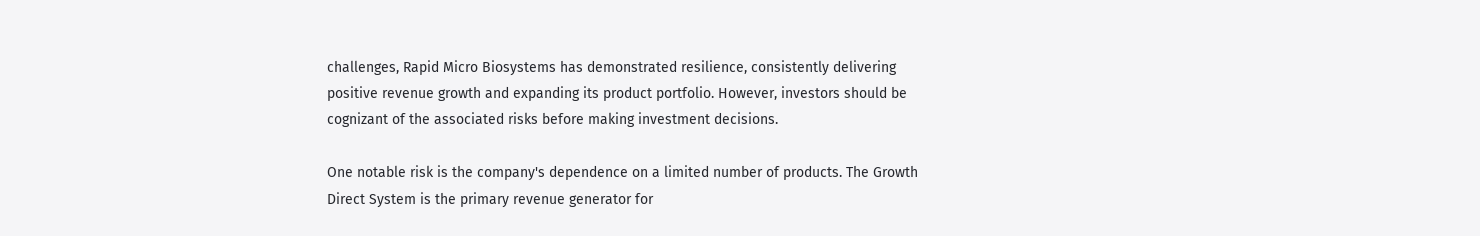challenges, Rapid Micro Biosystems has demonstrated resilience, consistently delivering positive revenue growth and expanding its product portfolio. However, investors should be cognizant of the associated risks before making investment decisions.

One notable risk is the company's dependence on a limited number of products. The Growth Direct System is the primary revenue generator for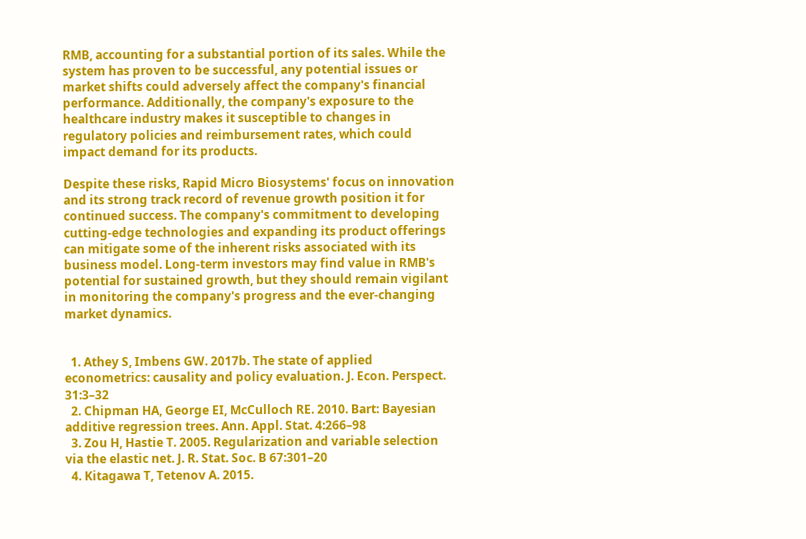RMB, accounting for a substantial portion of its sales. While the system has proven to be successful, any potential issues or market shifts could adversely affect the company's financial performance. Additionally, the company's exposure to the healthcare industry makes it susceptible to changes in regulatory policies and reimbursement rates, which could impact demand for its products.

Despite these risks, Rapid Micro Biosystems' focus on innovation and its strong track record of revenue growth position it for continued success. The company's commitment to developing cutting-edge technologies and expanding its product offerings can mitigate some of the inherent risks associated with its business model. Long-term investors may find value in RMB's potential for sustained growth, but they should remain vigilant in monitoring the company's progress and the ever-changing market dynamics.


  1. Athey S, Imbens GW. 2017b. The state of applied econometrics: causality and policy evaluation. J. Econ. Perspect. 31:3–32
  2. Chipman HA, George EI, McCulloch RE. 2010. Bart: Bayesian additive regression trees. Ann. Appl. Stat. 4:266–98
  3. Zou H, Hastie T. 2005. Regularization and variable selection via the elastic net. J. R. Stat. Soc. B 67:301–20
  4. Kitagawa T, Tetenov A. 2015.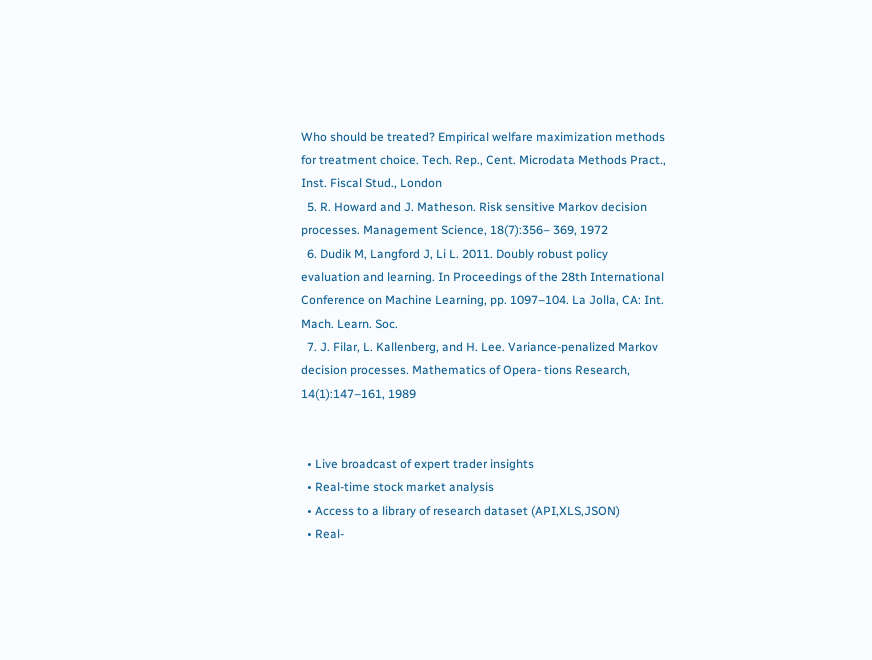Who should be treated? Empirical welfare maximization methods for treatment choice. Tech. Rep., Cent. Microdata Methods Pract., Inst. Fiscal Stud., London
  5. R. Howard and J. Matheson. Risk sensitive Markov decision processes. Management Science, 18(7):356– 369, 1972
  6. Dudik M, Langford J, Li L. 2011. Doubly robust policy evaluation and learning. In Proceedings of the 28th International Conference on Machine Learning, pp. 1097–104. La Jolla, CA: Int. Mach. Learn. Soc.
  7. J. Filar, L. Kallenberg, and H. Lee. Variance-penalized Markov decision processes. Mathematics of Opera- tions Research, 14(1):147–161, 1989


  • Live broadcast of expert trader insights
  • Real-time stock market analysis
  • Access to a library of research dataset (API,XLS,JSON)
  • Real-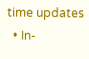time updates
  • In-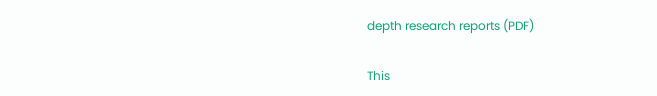depth research reports (PDF)

This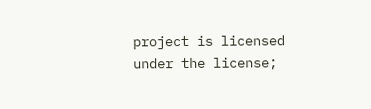project is licensed under the license;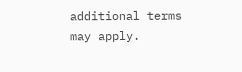additional terms may apply.